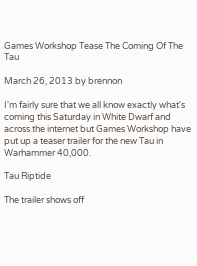Games Workshop Tease The Coming Of The Tau

March 26, 2013 by brennon

I'm fairly sure that we all know exactly what's coming this Saturday in White Dwarf and across the internet but Games Workshop have put up a teaser trailer for the new Tau in Warhammer 40,000.

Tau Riptide

The trailer shows off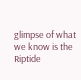glimpse of what we know is the Riptide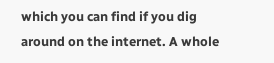which you can find if you dig around on the internet. A whole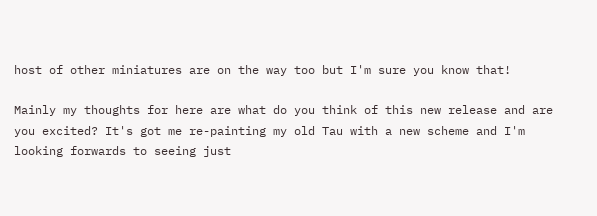host of other miniatures are on the way too but I'm sure you know that!

Mainly my thoughts for here are what do you think of this new release and are you excited? It's got me re-painting my old Tau with a new scheme and I'm looking forwards to seeing just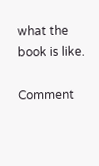what the book is like.

Comment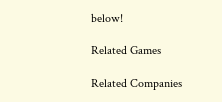below!

Related Games

Related Companies